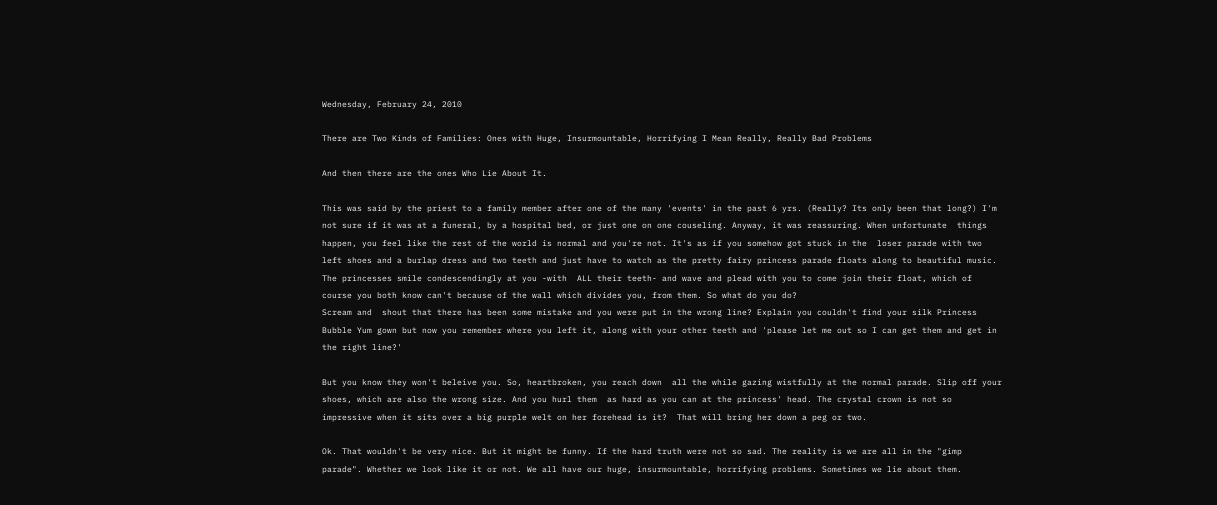Wednesday, February 24, 2010

There are Two Kinds of Families: Ones with Huge, Insurmountable, Horrifying I Mean Really, Really Bad Problems

And then there are the ones Who Lie About It.

This was said by the priest to a family member after one of the many 'events' in the past 6 yrs. (Really? Its only been that long?) I'm not sure if it was at a funeral, by a hospital bed, or just one on one couseling. Anyway, it was reassuring. When unfortunate  things happen, you feel like the rest of the world is normal and you're not. It's as if you somehow got stuck in the  loser parade with two left shoes and a burlap dress and two teeth and just have to watch as the pretty fairy princess parade floats along to beautiful music. The princesses smile condescendingly at you -with  ALL their teeth- and wave and plead with you to come join their float, which of course you both know can't because of the wall which divides you, from them. So what do you do?
Scream and  shout that there has been some mistake and you were put in the wrong line? Explain you couldn't find your silk Princess Bubble Yum gown but now you remember where you left it, along with your other teeth and 'please let me out so I can get them and get in the right line?'

But you know they won't beleive you. So, heartbroken, you reach down  all the while gazing wistfully at the normal parade. Slip off your shoes, which are also the wrong size. And you hurl them  as hard as you can at the princess' head. The crystal crown is not so impressive when it sits over a big purple welt on her forehead is it?  That will bring her down a peg or two.

Ok. That wouldn't be very nice. But it might be funny. If the hard truth were not so sad. The reality is we are all in the "gimp parade". Whether we look like it or not. We all have our huge, insurmountable, horrifying problems. Sometimes we lie about them.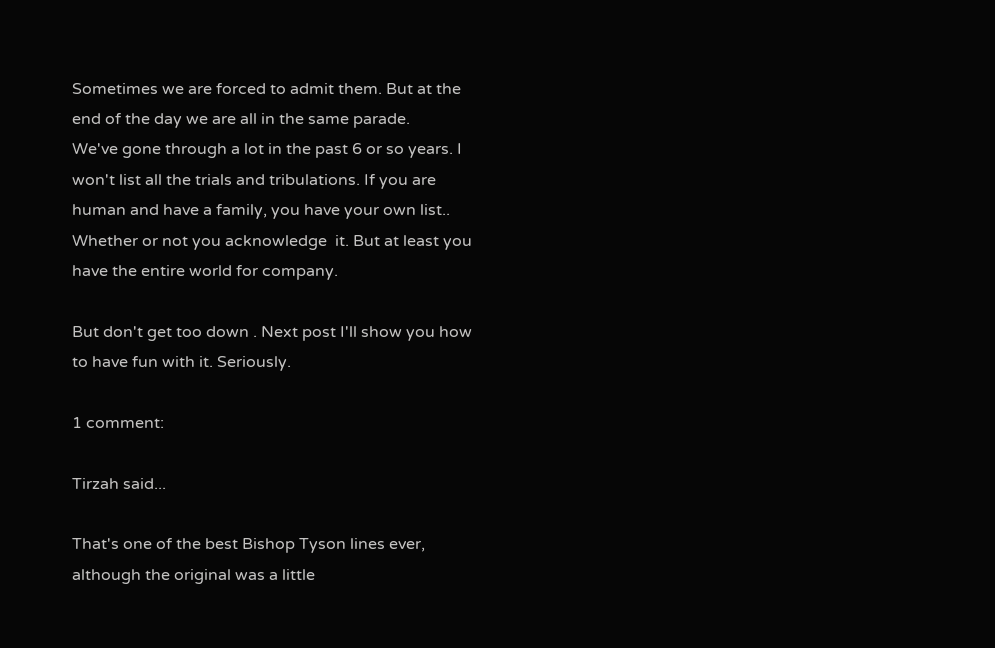Sometimes we are forced to admit them. But at the end of the day we are all in the same parade.
We've gone through a lot in the past 6 or so years. I won't list all the trials and tribulations. If you are human and have a family, you have your own list.. Whether or not you acknowledge  it. But at least you have the entire world for company.

But don't get too down . Next post I'll show you how to have fun with it. Seriously.

1 comment:

Tirzah said...

That's one of the best Bishop Tyson lines ever, although the original was a little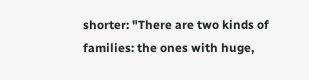shorter: "There are two kinds of families: the ones with huge,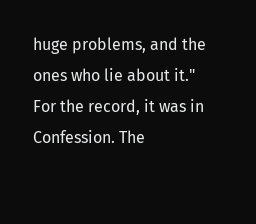huge problems, and the ones who lie about it."
For the record, it was in Confession. The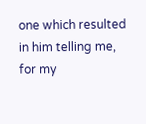one which resulted in him telling me, for my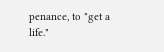penance, to "get a life."